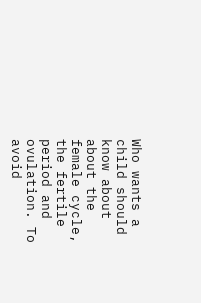Who wants a child should know about about the female cycle, the fertile period and ovulation. To avoid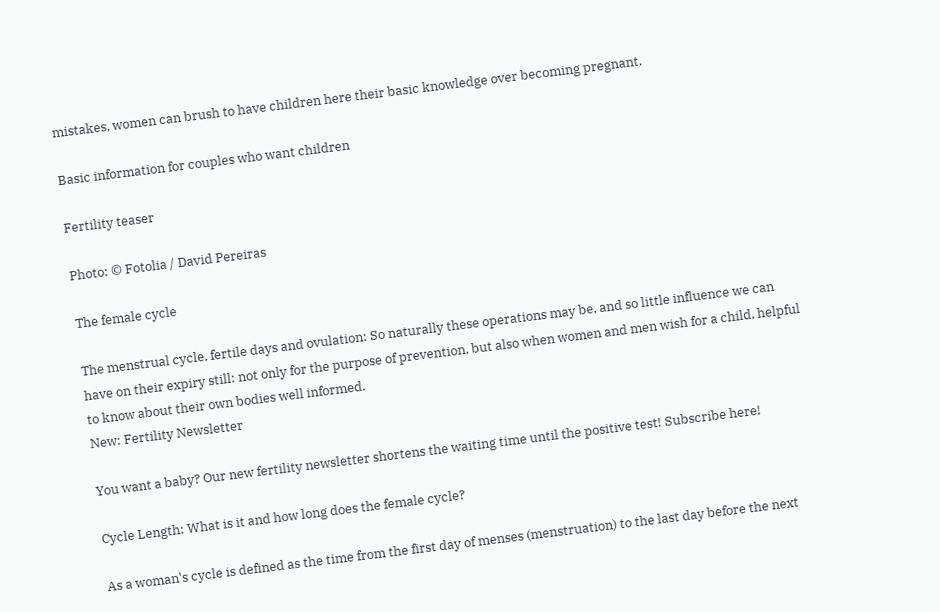mistakes, women can brush to have children here their basic knowledge over becoming pregnant.

Basic information for couples who want children

Fertility teaser

Photo: © Fotolia / David Pereiras

The female cycle

The menstrual cycle, fertile days and ovulation: So naturally these operations may be, and so little influence we can have on their expiry still: not only for the purpose of prevention, but also when women and men wish for a child, helpful to know about their own bodies well informed.
New: Fertility Newsletter

You want a baby? Our new fertility newsletter shortens the waiting time until the positive test! Subscribe here!

Cycle Length: What is it and how long does the female cycle?

As a woman's cycle is defined as the time from the first day of menses (menstruation) to the last day before the next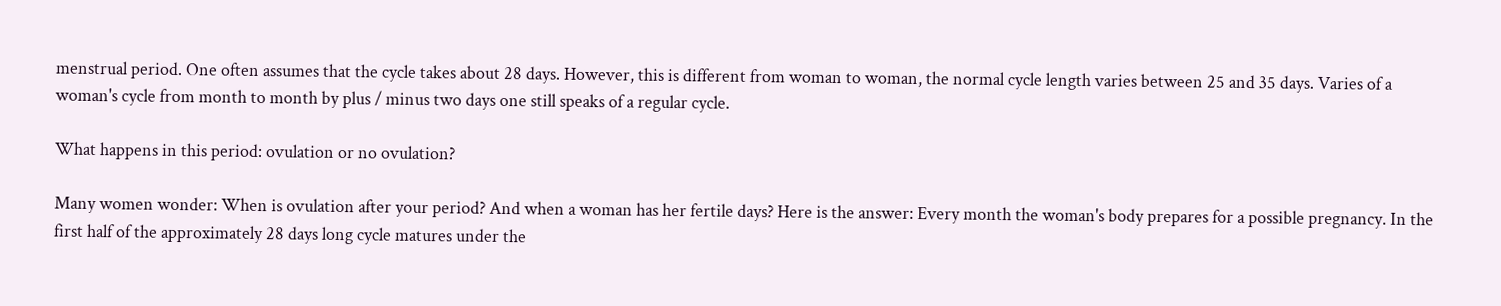menstrual period. One often assumes that the cycle takes about 28 days. However, this is different from woman to woman, the normal cycle length varies between 25 and 35 days. Varies of a woman's cycle from month to month by plus / minus two days one still speaks of a regular cycle.

What happens in this period: ovulation or no ovulation?

Many women wonder: When is ovulation after your period? And when a woman has her fertile days? Here is the answer: Every month the woman's body prepares for a possible pregnancy. In the first half of the approximately 28 days long cycle matures under the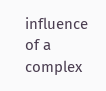influence of a complex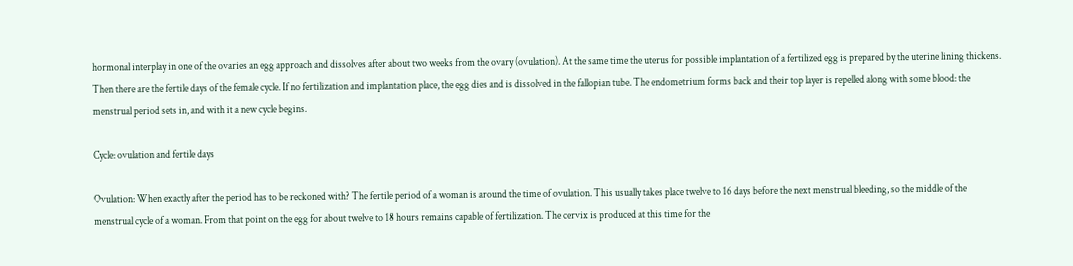hormonal interplay in one of the ovaries an egg approach and dissolves after about two weeks from the ovary (ovulation). At the same time the uterus for possible implantation of a fertilized egg is prepared by the uterine lining thickens. Then there are the fertile days of the female cycle. If no fertilization and implantation place, the egg dies and is dissolved in the fallopian tube. The endometrium forms back and their top layer is repelled along with some blood: the menstrual period sets in, and with it a new cycle begins.

Cycle: ovulation and fertile days

Ovulation: When exactly after the period has to be reckoned with? The fertile period of a woman is around the time of ovulation. This usually takes place twelve to 16 days before the next menstrual bleeding, so the middle of the menstrual cycle of a woman. From that point on the egg for about twelve to 18 hours remains capable of fertilization. The cervix is produced at this time for the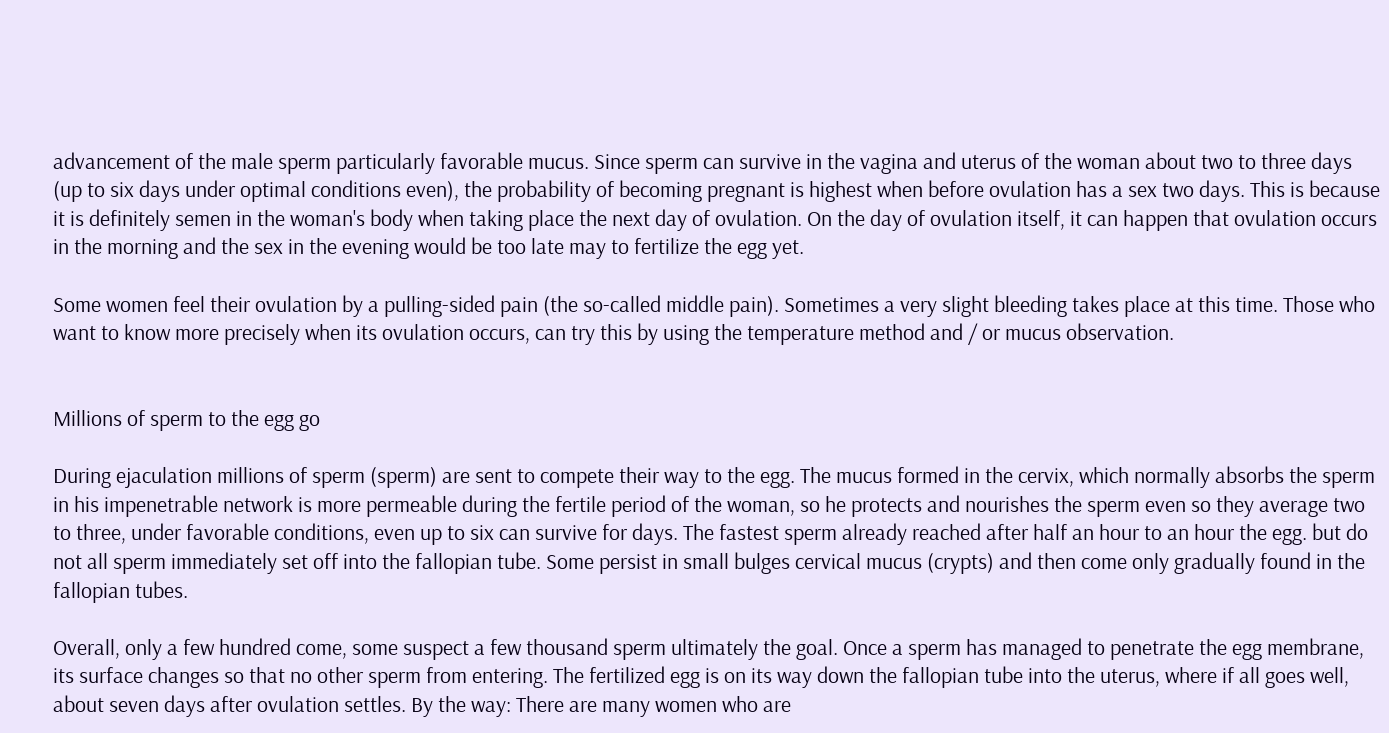advancement of the male sperm particularly favorable mucus. Since sperm can survive in the vagina and uterus of the woman about two to three days (up to six days under optimal conditions even), the probability of becoming pregnant is highest when before ovulation has a sex two days. This is because it is definitely semen in the woman's body when taking place the next day of ovulation. On the day of ovulation itself, it can happen that ovulation occurs in the morning and the sex in the evening would be too late may to fertilize the egg yet.

Some women feel their ovulation by a pulling-sided pain (the so-called middle pain). Sometimes a very slight bleeding takes place at this time. Those who want to know more precisely when its ovulation occurs, can try this by using the temperature method and / or mucus observation.


Millions of sperm to the egg go

During ejaculation millions of sperm (sperm) are sent to compete their way to the egg. The mucus formed in the cervix, which normally absorbs the sperm in his impenetrable network is more permeable during the fertile period of the woman, so he protects and nourishes the sperm even so they average two to three, under favorable conditions, even up to six can survive for days. The fastest sperm already reached after half an hour to an hour the egg. but do not all sperm immediately set off into the fallopian tube. Some persist in small bulges cervical mucus (crypts) and then come only gradually found in the fallopian tubes.

Overall, only a few hundred come, some suspect a few thousand sperm ultimately the goal. Once a sperm has managed to penetrate the egg membrane, its surface changes so that no other sperm from entering. The fertilized egg is on its way down the fallopian tube into the uterus, where if all goes well, about seven days after ovulation settles. By the way: There are many women who are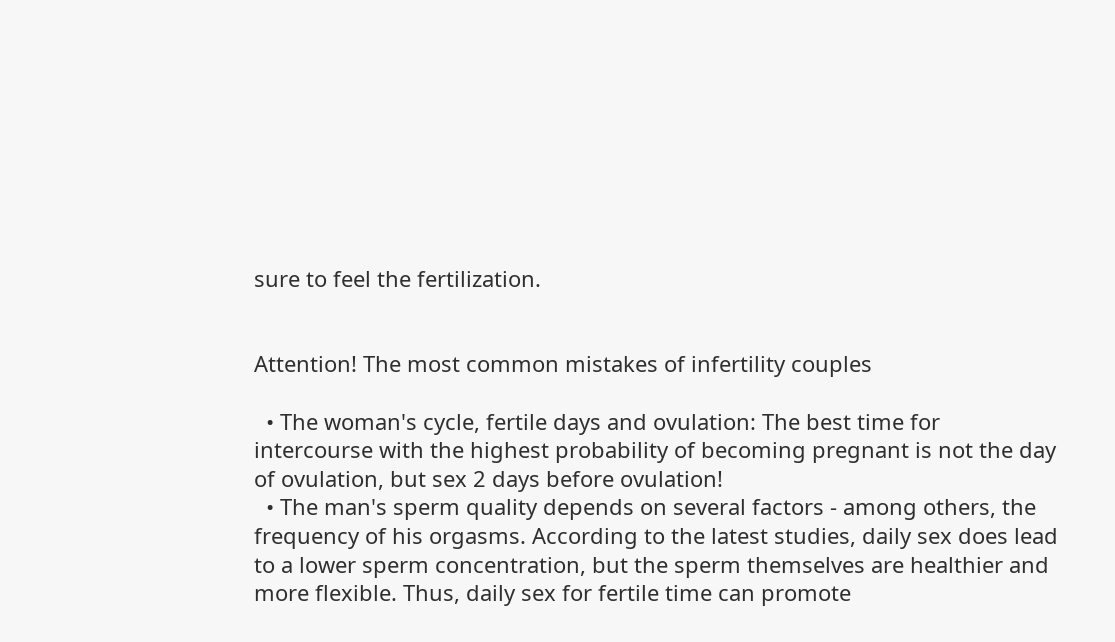sure to feel the fertilization.


Attention! The most common mistakes of infertility couples

  • The woman's cycle, fertile days and ovulation: The best time for intercourse with the highest probability of becoming pregnant is not the day of ovulation, but sex 2 days before ovulation!
  • The man's sperm quality depends on several factors - among others, the frequency of his orgasms. According to the latest studies, daily sex does lead to a lower sperm concentration, but the sperm themselves are healthier and more flexible. Thus, daily sex for fertile time can promote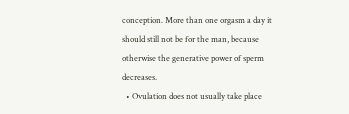conception. More than one orgasm a day it should still not be for the man, because otherwise the generative power of sperm decreases.
  • Ovulation does not usually take place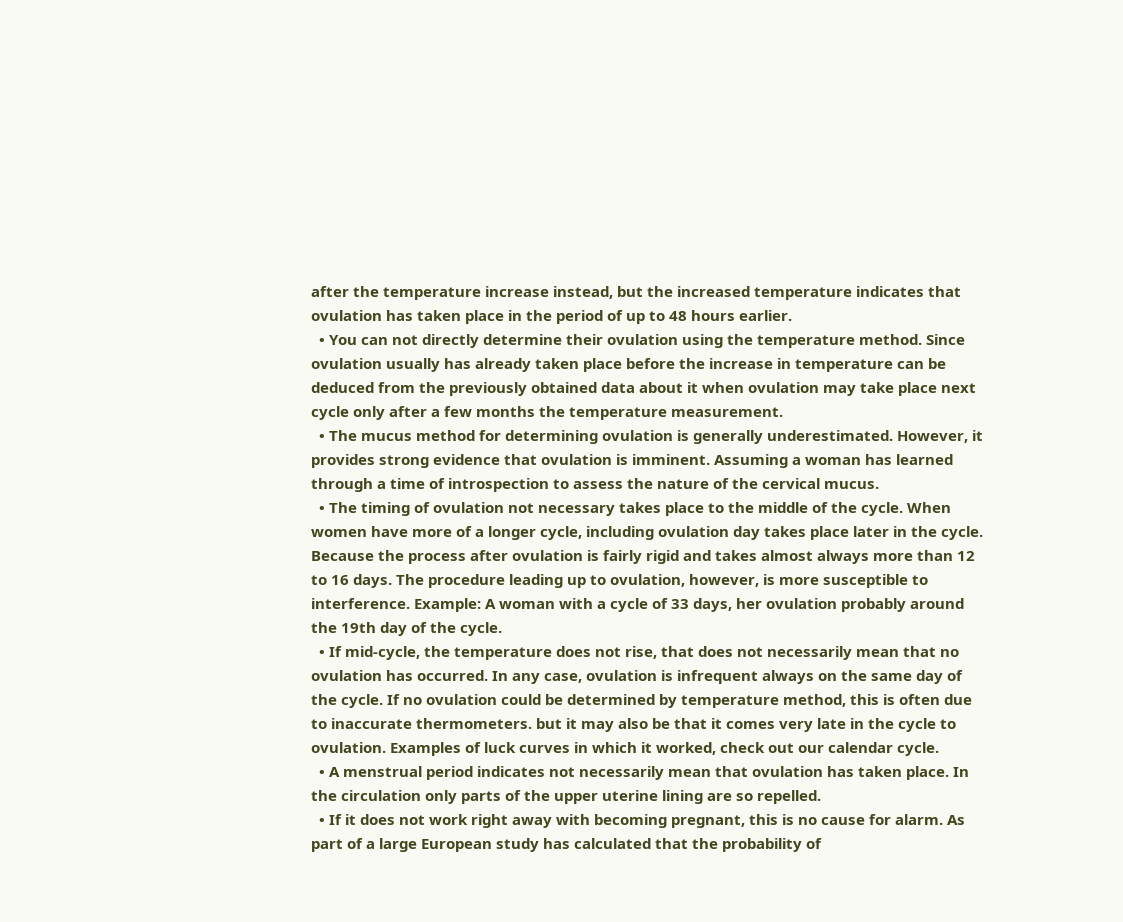after the temperature increase instead, but the increased temperature indicates that ovulation has taken place in the period of up to 48 hours earlier.
  • You can not directly determine their ovulation using the temperature method. Since ovulation usually has already taken place before the increase in temperature can be deduced from the previously obtained data about it when ovulation may take place next cycle only after a few months the temperature measurement.
  • The mucus method for determining ovulation is generally underestimated. However, it provides strong evidence that ovulation is imminent. Assuming a woman has learned through a time of introspection to assess the nature of the cervical mucus.
  • The timing of ovulation not necessary takes place to the middle of the cycle. When women have more of a longer cycle, including ovulation day takes place later in the cycle. Because the process after ovulation is fairly rigid and takes almost always more than 12 to 16 days. The procedure leading up to ovulation, however, is more susceptible to interference. Example: A woman with a cycle of 33 days, her ovulation probably around the 19th day of the cycle.
  • If mid-cycle, the temperature does not rise, that does not necessarily mean that no ovulation has occurred. In any case, ovulation is infrequent always on the same day of the cycle. If no ovulation could be determined by temperature method, this is often due to inaccurate thermometers. but it may also be that it comes very late in the cycle to ovulation. Examples of luck curves in which it worked, check out our calendar cycle.
  • A menstrual period indicates not necessarily mean that ovulation has taken place. In the circulation only parts of the upper uterine lining are so repelled.
  • If it does not work right away with becoming pregnant, this is no cause for alarm. As part of a large European study has calculated that the probability of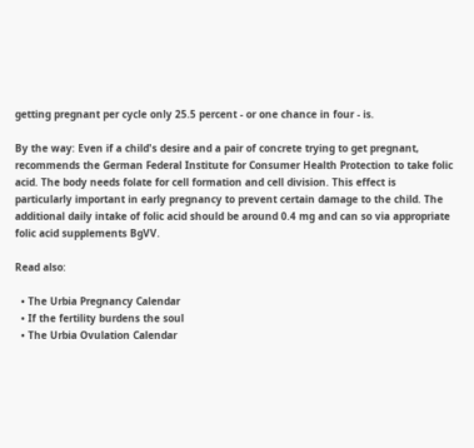getting pregnant per cycle only 25.5 percent - or one chance in four - is.

By the way: Even if a child's desire and a pair of concrete trying to get pregnant, recommends the German Federal Institute for Consumer Health Protection to take folic acid. The body needs folate for cell formation and cell division. This effect is particularly important in early pregnancy to prevent certain damage to the child. The additional daily intake of folic acid should be around 0.4 mg and can so via appropriate folic acid supplements BgVV.

Read also:

  • The Urbia Pregnancy Calendar
  • If the fertility burdens the soul
  • The Urbia Ovulation Calendar